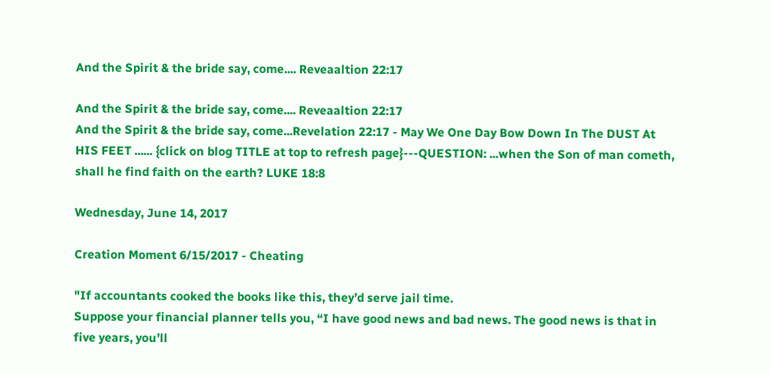And the Spirit & the bride say, come.... Reveaaltion 22:17

And the Spirit & the bride say, come.... Reveaaltion 22:17
And the Spirit & the bride say, come...Revelation 22:17 - May We One Day Bow Down In The DUST At HIS FEET ...... {click on blog TITLE at top to refresh page}---QUESTION: ...when the Son of man cometh, shall he find faith on the earth? LUKE 18:8

Wednesday, June 14, 2017

Creation Moment 6/15/2017 - Cheating

"If accountants cooked the books like this, they’d serve jail time.
Suppose your financial planner tells you, “I have good news and bad news. The good news is that in five years, you’ll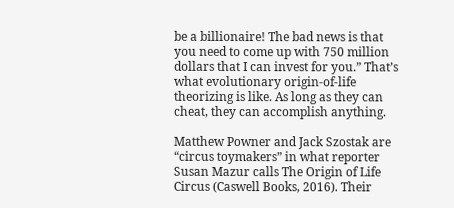be a billionaire! The bad news is that you need to come up with 750 million dollars that I can invest for you.” That’s what evolutionary origin-of-life theorizing is like. As long as they can cheat, they can accomplish anything.

Matthew Powner and Jack Szostak are “circus toymakers” in what reporter Susan Mazur calls The Origin of Life Circus (Caswell Books, 2016). Their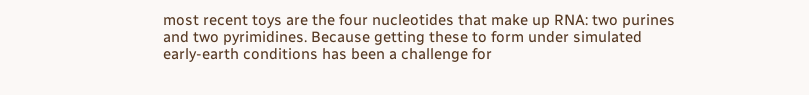most recent toys are the four nucleotides that make up RNA: two purines and two pyrimidines. Because getting these to form under simulated early-earth conditions has been a challenge for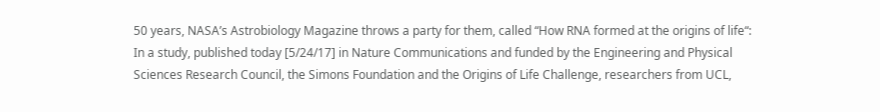50 years, NASA’s Astrobiology Magazine throws a party for them, called “How RNA formed at the origins of life“:
In a study, published today [5/24/17] in Nature Communications and funded by the Engineering and Physical Sciences Research Council, the Simons Foundation and the Origins of Life Challenge, researchers from UCL,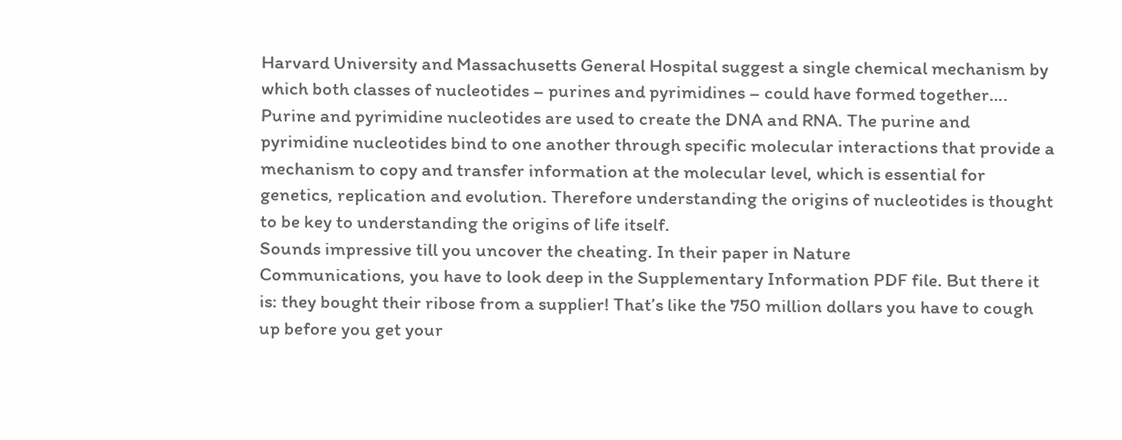Harvard University and Massachusetts General Hospital suggest a single chemical mechanism by which both classes of nucleotides – purines and pyrimidines – could have formed together….
Purine and pyrimidine nucleotides are used to create the DNA and RNA. The purine and pyrimidine nucleotides bind to one another through specific molecular interactions that provide a mechanism to copy and transfer information at the molecular level, which is essential for genetics, replication and evolution. Therefore understanding the origins of nucleotides is thought to be key to understanding the origins of life itself.
Sounds impressive till you uncover the cheating. In their paper in Nature
Communications, you have to look deep in the Supplementary Information PDF file. But there it is: they bought their ribose from a supplier! That’s like the 750 million dollars you have to cough up before you get your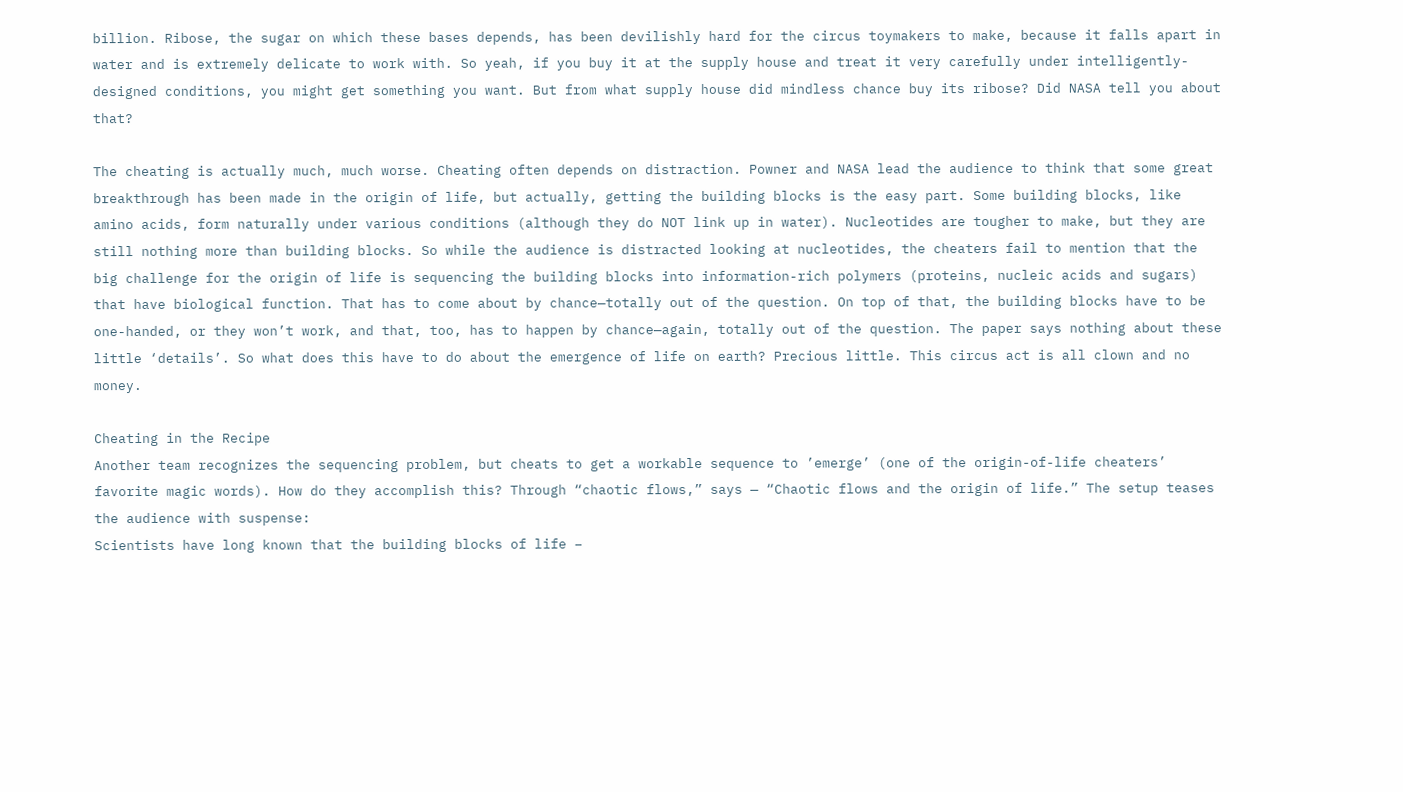billion. Ribose, the sugar on which these bases depends, has been devilishly hard for the circus toymakers to make, because it falls apart in water and is extremely delicate to work with. So yeah, if you buy it at the supply house and treat it very carefully under intelligently-designed conditions, you might get something you want. But from what supply house did mindless chance buy its ribose? Did NASA tell you about that?

The cheating is actually much, much worse. Cheating often depends on distraction. Powner and NASA lead the audience to think that some great breakthrough has been made in the origin of life, but actually, getting the building blocks is the easy part. Some building blocks, like amino acids, form naturally under various conditions (although they do NOT link up in water). Nucleotides are tougher to make, but they are still nothing more than building blocks. So while the audience is distracted looking at nucleotides, the cheaters fail to mention that the big challenge for the origin of life is sequencing the building blocks into information-rich polymers (proteins, nucleic acids and sugars) that have biological function. That has to come about by chance—totally out of the question. On top of that, the building blocks have to be one-handed, or they won’t work, and that, too, has to happen by chance—again, totally out of the question. The paper says nothing about these little ‘details’. So what does this have to do about the emergence of life on earth? Precious little. This circus act is all clown and no money.

Cheating in the Recipe
Another team recognizes the sequencing problem, but cheats to get a workable sequence to ’emerge’ (one of the origin-of-life cheaters’ favorite magic words). How do they accomplish this? Through “chaotic flows,” says — “Chaotic flows and the origin of life.” The setup teases the audience with suspense:
Scientists have long known that the building blocks of life –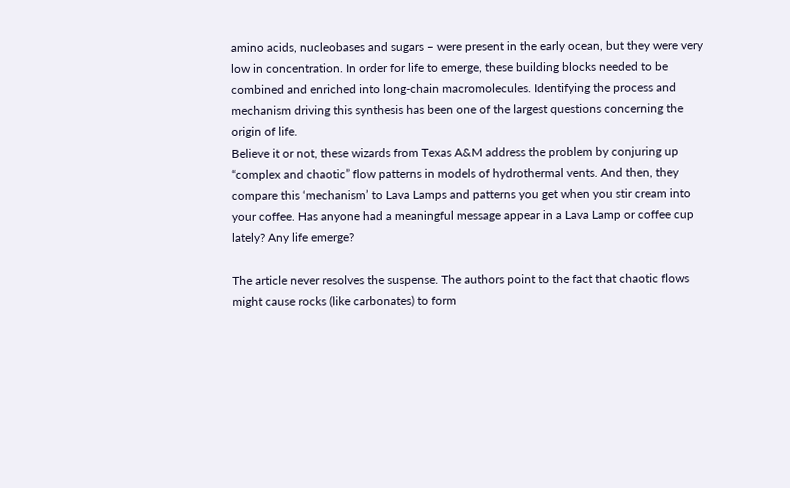amino acids, nucleobases and sugars – were present in the early ocean, but they were very low in concentration. In order for life to emerge, these building blocks needed to be combined and enriched into long-chain macromolecules. Identifying the process and mechanism driving this synthesis has been one of the largest questions concerning the origin of life.
Believe it or not, these wizards from Texas A&M address the problem by conjuring up “complex and chaotic” flow patterns in models of hydrothermal vents. And then, they compare this ‘mechanism’ to Lava Lamps and patterns you get when you stir cream into your coffee. Has anyone had a meaningful message appear in a Lava Lamp or coffee cup lately? Any life emerge?

The article never resolves the suspense. The authors point to the fact that chaotic flows might cause rocks (like carbonates) to form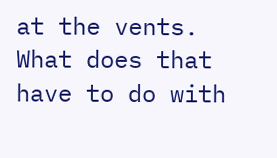at the vents. What does that have to do with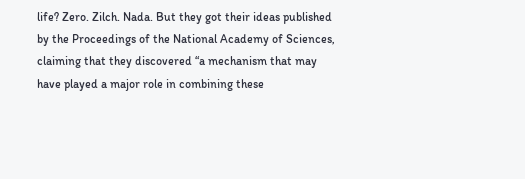life? Zero. Zilch. Nada. But they got their ideas published by the Proceedings of the National Academy of Sciences, claiming that they discovered “a mechanism that may have played a major role in combining these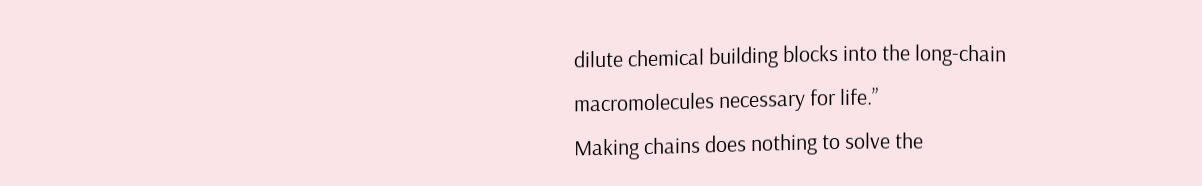dilute chemical building blocks into the long-chain macromolecules necessary for life.”
Making chains does nothing to solve the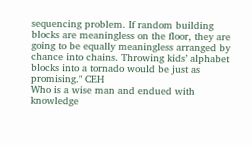sequencing problem. If random building blocks are meaningless on the floor, they are going to be equally meaningless arranged by chance into chains. Throwing kids’ alphabet blocks into a tornado would be just as promising." CEH
Who is a wise man and endued with knowledge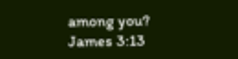among you?
James 3:13